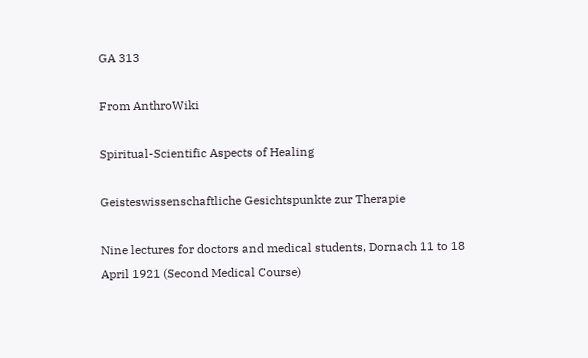GA 313

From AnthroWiki

Spiritual-Scientific Aspects of Healing

Geisteswissenschaftliche Gesichtspunkte zur Therapie

Nine lectures for doctors and medical students, Dornach 11 to 18 April 1921 (Second Medical Course)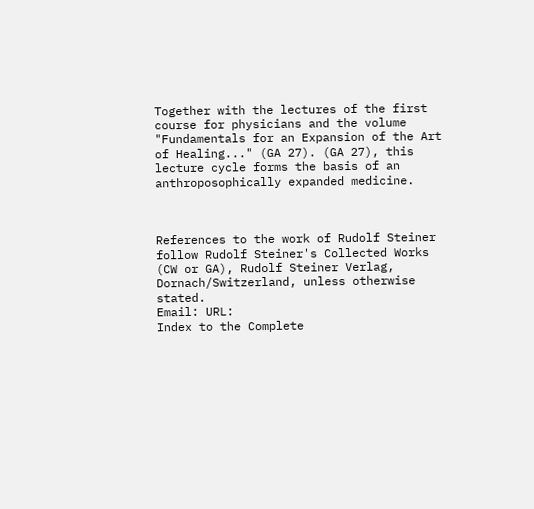Together with the lectures of the first course for physicians and the volume "Fundamentals for an Expansion of the Art of Healing..." (GA 27). (GA 27), this lecture cycle forms the basis of an anthroposophically expanded medicine.



References to the work of Rudolf Steiner follow Rudolf Steiner's Collected Works (CW or GA), Rudolf Steiner Verlag, Dornach/Switzerland, unless otherwise stated.
Email: URL:
Index to the Complete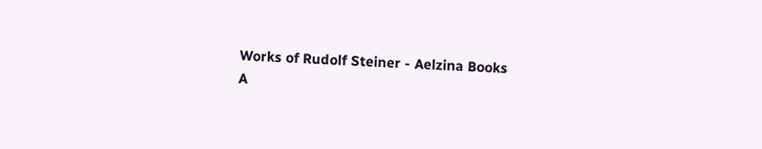Works of Rudolf Steiner - Aelzina Books
A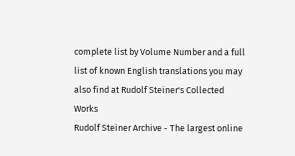complete list by Volume Number and a full list of known English translations you may also find at Rudolf Steiner's Collected Works
Rudolf Steiner Archive - The largest online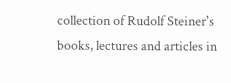collection of Rudolf Steiner's books, lectures and articles in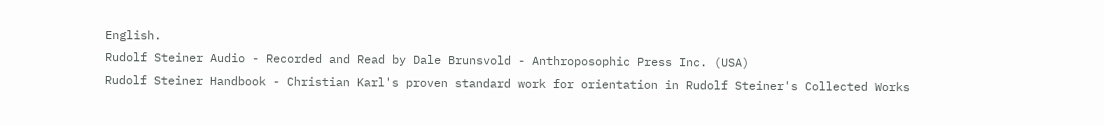English.
Rudolf Steiner Audio - Recorded and Read by Dale Brunsvold - Anthroposophic Press Inc. (USA)
Rudolf Steiner Handbook - Christian Karl's proven standard work for orientation in Rudolf Steiner's Collected Works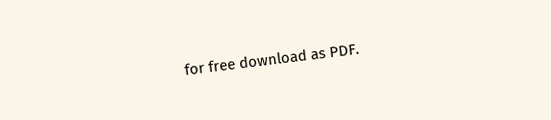for free download as PDF.